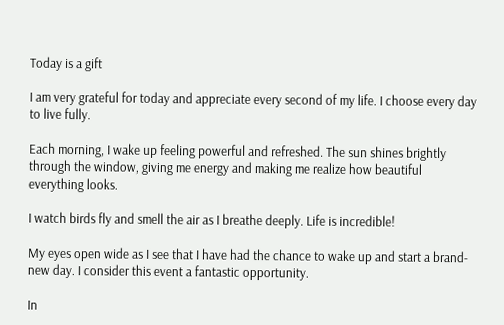Today is a gift

I am very grateful for today and appreciate every second of my life. I choose every day to live fully.

Each morning, I wake up feeling powerful and refreshed. The sun shines brightly through the window, giving me energy and making me realize how beautiful everything looks.

I watch birds fly and smell the air as I breathe deeply. Life is incredible!

My eyes open wide as I see that I have had the chance to wake up and start a brand-new day. I consider this event a fantastic opportunity.

In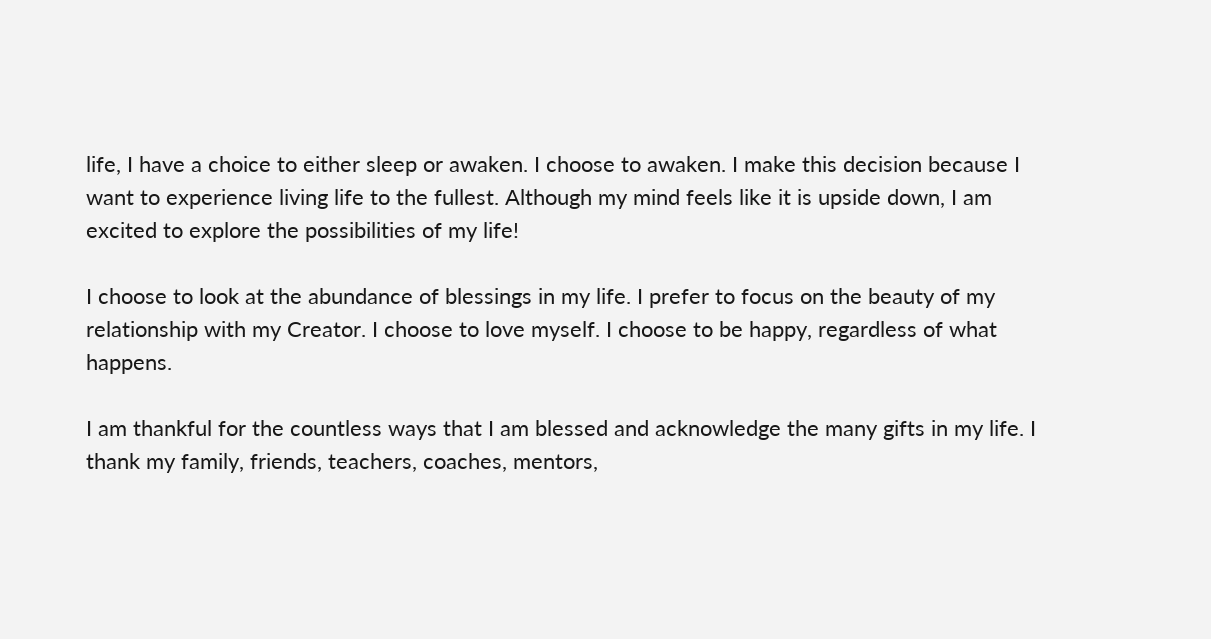life, I have a choice to either sleep or awaken. I choose to awaken. I make this decision because I want to experience living life to the fullest. Although my mind feels like it is upside down, I am excited to explore the possibilities of my life!

I choose to look at the abundance of blessings in my life. I prefer to focus on the beauty of my relationship with my Creator. I choose to love myself. I choose to be happy, regardless of what happens.

I am thankful for the countless ways that I am blessed and acknowledge the many gifts in my life. I thank my family, friends, teachers, coaches, mentors,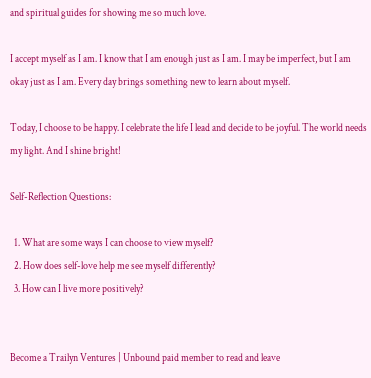and spiritual guides for showing me so much love.

I accept myself as I am. I know that I am enough just as I am. I may be imperfect, but I am okay just as I am. Every day brings something new to learn about myself.

Today, I choose to be happy. I celebrate the life I lead and decide to be joyful. The world needs my light. And I shine bright!

Self-Reflection Questions:

  1. What are some ways I can choose to view myself?
  2. How does self-love help me see myself differently?
  3. How can I live more positively?


Become a Trailyn Ventures | Unbound paid member to read and leave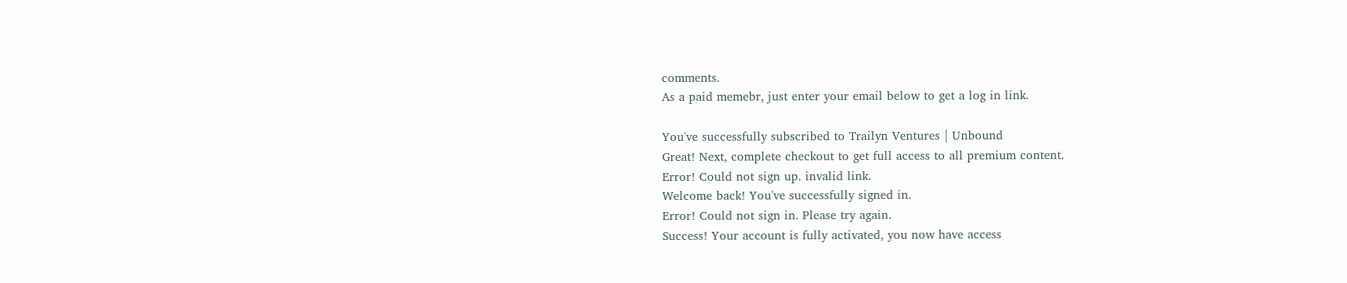comments.
As a paid memebr, just enter your email below to get a log in link.

You've successfully subscribed to Trailyn Ventures | Unbound
Great! Next, complete checkout to get full access to all premium content.
Error! Could not sign up. invalid link.
Welcome back! You've successfully signed in.
Error! Could not sign in. Please try again.
Success! Your account is fully activated, you now have access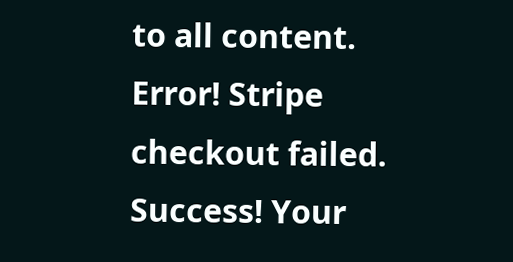to all content.
Error! Stripe checkout failed.
Success! Your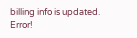billing info is updated.
Error!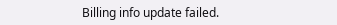Billing info update failed.